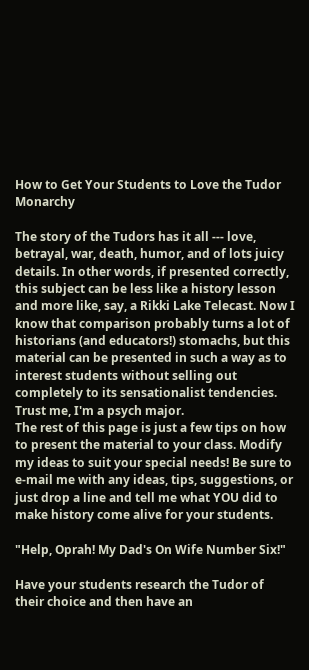How to Get Your Students to Love the Tudor Monarchy

The story of the Tudors has it all --- love, betrayal, war, death, humor, and of lots juicy details. In other words, if presented correctly, this subject can be less like a history lesson and more like, say, a Rikki Lake Telecast. Now I know that comparison probably turns a lot of historians (and educators!) stomachs, but this material can be presented in such a way as to interest students without selling out completely to its sensationalist tendencies. Trust me, I'm a psych major.
The rest of this page is just a few tips on how to present the material to your class. Modify my ideas to suit your special needs! Be sure to e-mail me with any ideas, tips, suggestions, or just drop a line and tell me what YOU did to make history come alive for your students.

"Help, Oprah! My Dad's On Wife Number Six!"

Have your students research the Tudor of their choice and then have an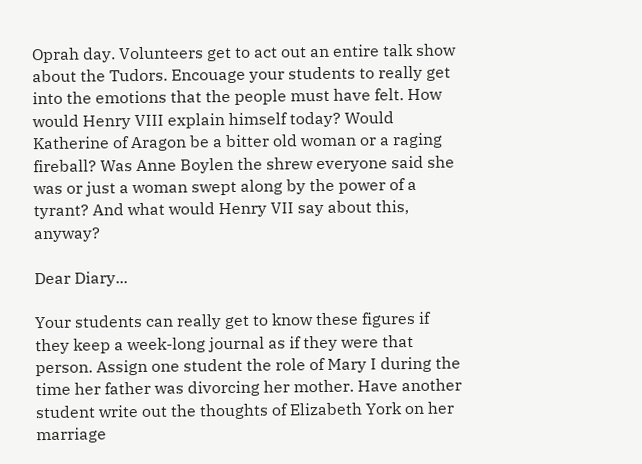Oprah day. Volunteers get to act out an entire talk show about the Tudors. Encouage your students to really get into the emotions that the people must have felt. How would Henry VIII explain himself today? Would Katherine of Aragon be a bitter old woman or a raging fireball? Was Anne Boylen the shrew everyone said she was or just a woman swept along by the power of a tyrant? And what would Henry VII say about this, anyway?

Dear Diary...

Your students can really get to know these figures if they keep a week-long journal as if they were that person. Assign one student the role of Mary I during the time her father was divorcing her mother. Have another student write out the thoughts of Elizabeth York on her marriage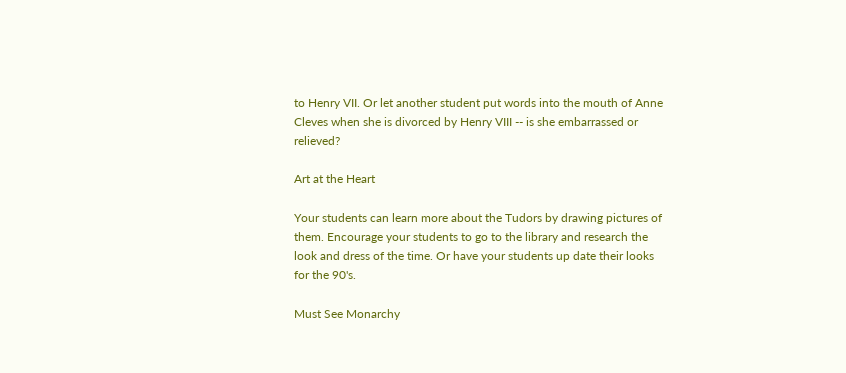to Henry VII. Or let another student put words into the mouth of Anne Cleves when she is divorced by Henry VIII -- is she embarrassed or relieved?

Art at the Heart

Your students can learn more about the Tudors by drawing pictures of them. Encourage your students to go to the library and research the look and dress of the time. Or have your students up date their looks for the 90's.

Must See Monarchy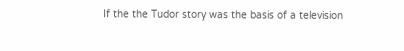If the the Tudor story was the basis of a television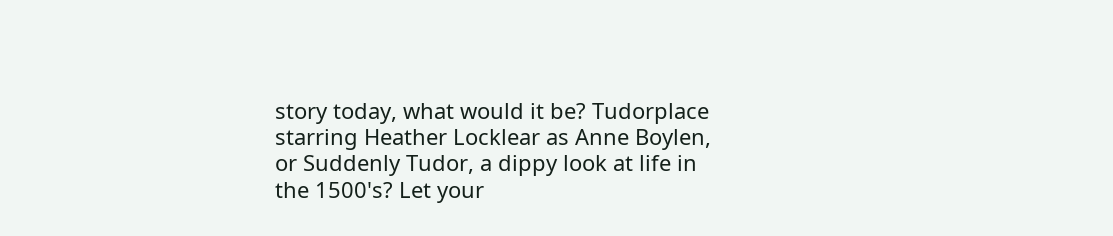story today, what would it be? Tudorplace starring Heather Locklear as Anne Boylen, or Suddenly Tudor, a dippy look at life in the 1500's? Let your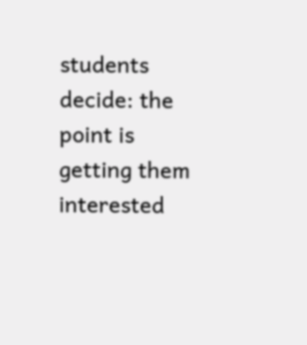students decide: the point is getting them interested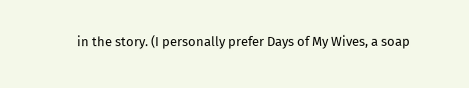in the story. (I personally prefer Days of My Wives, a soap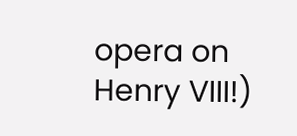opera on Henry VIII!)